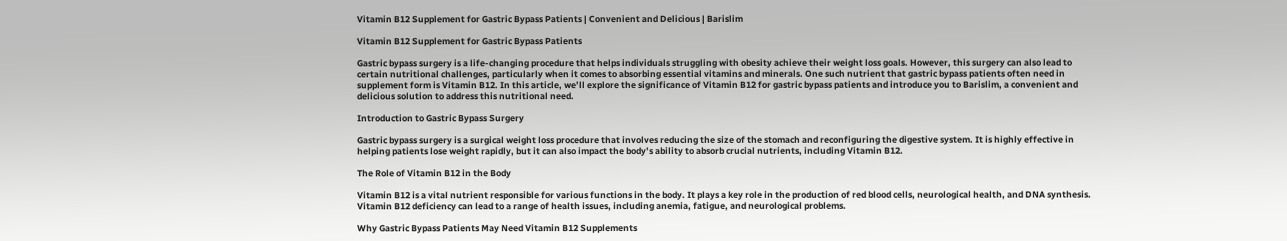Vitamin B12 Supplement for Gastric Bypass Patients | Convenient and Delicious | Barislim

Vitamin B12 Supplement for Gastric Bypass Patients

Gastric bypass surgery is a life-changing procedure that helps individuals struggling with obesity achieve their weight loss goals. However, this surgery can also lead to certain nutritional challenges, particularly when it comes to absorbing essential vitamins and minerals. One such nutrient that gastric bypass patients often need in supplement form is Vitamin B12. In this article, we’ll explore the significance of Vitamin B12 for gastric bypass patients and introduce you to Barislim, a convenient and delicious solution to address this nutritional need.

Introduction to Gastric Bypass Surgery

Gastric bypass surgery is a surgical weight loss procedure that involves reducing the size of the stomach and reconfiguring the digestive system. It is highly effective in helping patients lose weight rapidly, but it can also impact the body’s ability to absorb crucial nutrients, including Vitamin B12.

The Role of Vitamin B12 in the Body

Vitamin B12 is a vital nutrient responsible for various functions in the body. It plays a key role in the production of red blood cells, neurological health, and DNA synthesis. Vitamin B12 deficiency can lead to a range of health issues, including anemia, fatigue, and neurological problems.

Why Gastric Bypass Patients May Need Vitamin B12 Supplements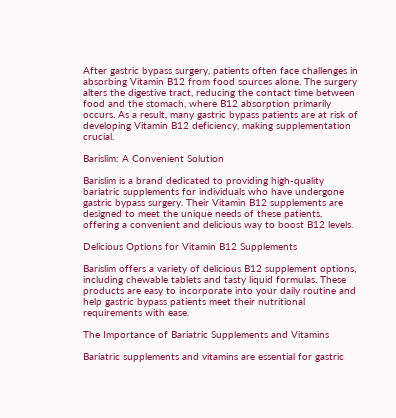After gastric bypass surgery, patients often face challenges in absorbing Vitamin B12 from food sources alone. The surgery alters the digestive tract, reducing the contact time between food and the stomach, where B12 absorption primarily occurs. As a result, many gastric bypass patients are at risk of developing Vitamin B12 deficiency, making supplementation crucial.

Barislim: A Convenient Solution

Barislim is a brand dedicated to providing high-quality bariatric supplements for individuals who have undergone gastric bypass surgery. Their Vitamin B12 supplements are designed to meet the unique needs of these patients, offering a convenient and delicious way to boost B12 levels.

Delicious Options for Vitamin B12 Supplements

Barislim offers a variety of delicious B12 supplement options, including chewable tablets and tasty liquid formulas. These products are easy to incorporate into your daily routine and help gastric bypass patients meet their nutritional requirements with ease.

The Importance of Bariatric Supplements and Vitamins

Bariatric supplements and vitamins are essential for gastric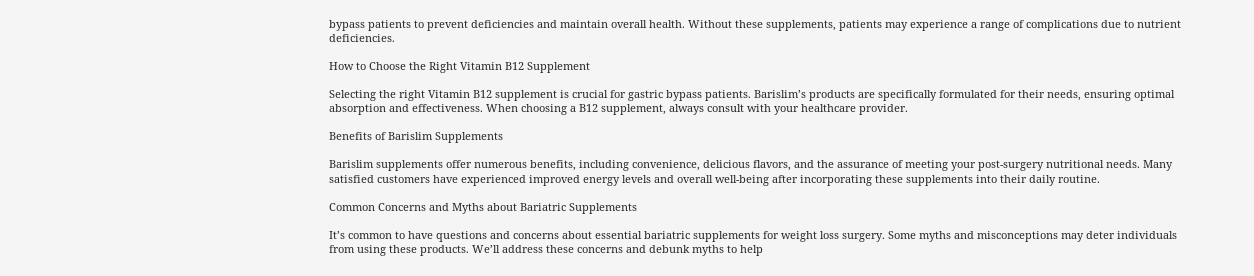bypass patients to prevent deficiencies and maintain overall health. Without these supplements, patients may experience a range of complications due to nutrient deficiencies.

How to Choose the Right Vitamin B12 Supplement

Selecting the right Vitamin B12 supplement is crucial for gastric bypass patients. Barislim’s products are specifically formulated for their needs, ensuring optimal absorption and effectiveness. When choosing a B12 supplement, always consult with your healthcare provider.

Benefits of Barislim Supplements

Barislim supplements offer numerous benefits, including convenience, delicious flavors, and the assurance of meeting your post-surgery nutritional needs. Many satisfied customers have experienced improved energy levels and overall well-being after incorporating these supplements into their daily routine.

Common Concerns and Myths about Bariatric Supplements

It’s common to have questions and concerns about essential bariatric supplements for weight loss surgery. Some myths and misconceptions may deter individuals from using these products. We’ll address these concerns and debunk myths to help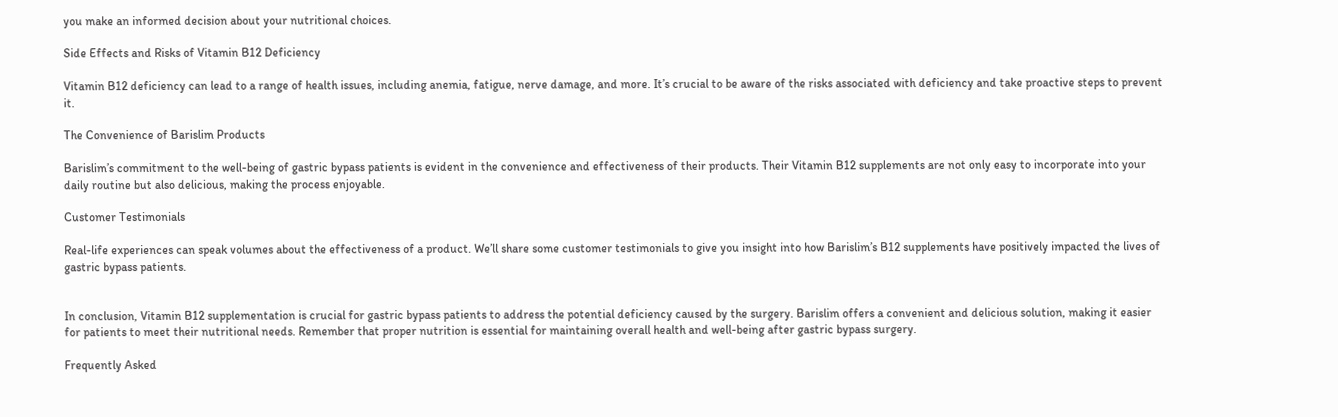you make an informed decision about your nutritional choices.

Side Effects and Risks of Vitamin B12 Deficiency

Vitamin B12 deficiency can lead to a range of health issues, including anemia, fatigue, nerve damage, and more. It’s crucial to be aware of the risks associated with deficiency and take proactive steps to prevent it.

The Convenience of Barislim Products

Barislim’s commitment to the well-being of gastric bypass patients is evident in the convenience and effectiveness of their products. Their Vitamin B12 supplements are not only easy to incorporate into your daily routine but also delicious, making the process enjoyable.

Customer Testimonials

Real-life experiences can speak volumes about the effectiveness of a product. We’ll share some customer testimonials to give you insight into how Barislim’s B12 supplements have positively impacted the lives of gastric bypass patients.


In conclusion, Vitamin B12 supplementation is crucial for gastric bypass patients to address the potential deficiency caused by the surgery. Barislim offers a convenient and delicious solution, making it easier for patients to meet their nutritional needs. Remember that proper nutrition is essential for maintaining overall health and well-being after gastric bypass surgery.

Frequently Asked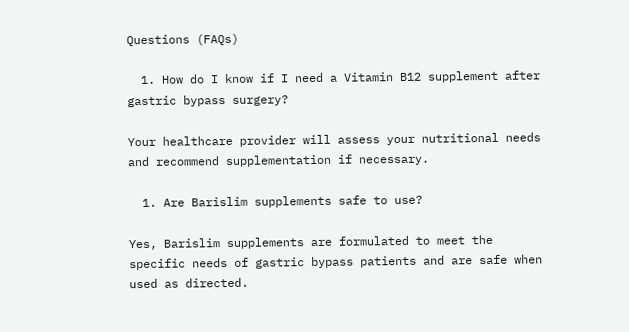Questions (FAQs)

  1. How do I know if I need a Vitamin B12 supplement after gastric bypass surgery?

Your healthcare provider will assess your nutritional needs and recommend supplementation if necessary.

  1. Are Barislim supplements safe to use?

Yes, Barislim supplements are formulated to meet the specific needs of gastric bypass patients and are safe when used as directed.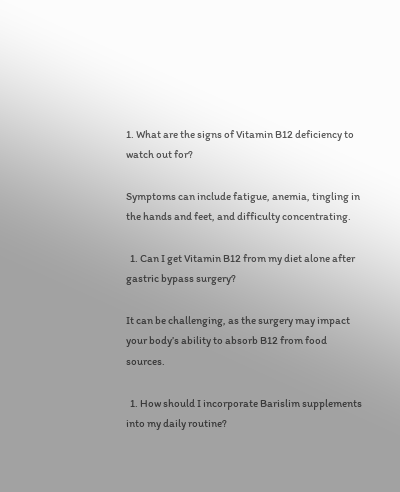1. What are the signs of Vitamin B12 deficiency to watch out for?

Symptoms can include fatigue, anemia, tingling in the hands and feet, and difficulty concentrating.

  1. Can I get Vitamin B12 from my diet alone after gastric bypass surgery?

It can be challenging, as the surgery may impact your body’s ability to absorb B12 from food sources.

  1. How should I incorporate Barislim supplements into my daily routine?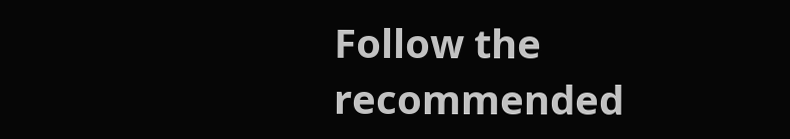Follow the recommended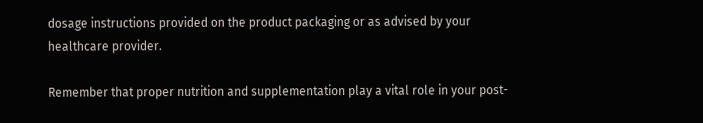dosage instructions provided on the product packaging or as advised by your healthcare provider.

Remember that proper nutrition and supplementation play a vital role in your post-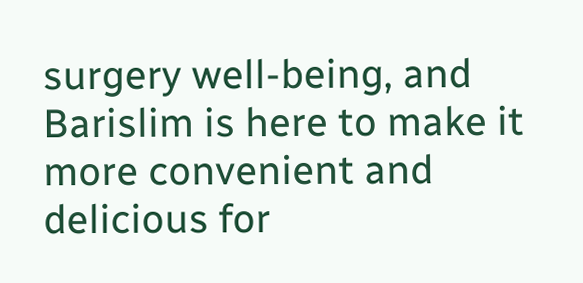surgery well-being, and Barislim is here to make it more convenient and delicious for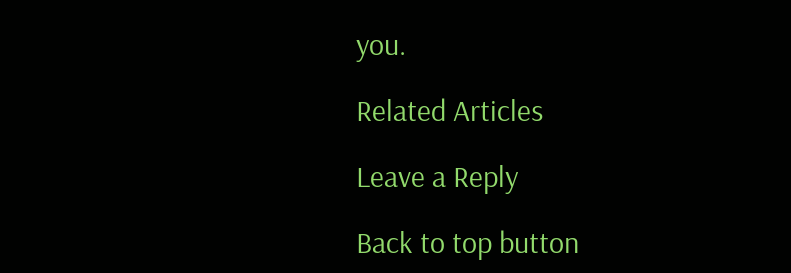you.

Related Articles

Leave a Reply

Back to top button